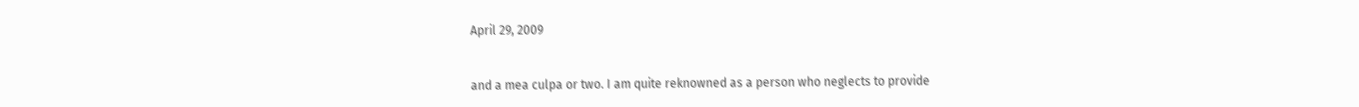April 29, 2009


and a mea culpa or two. I am quite reknowned as a person who neglects to provide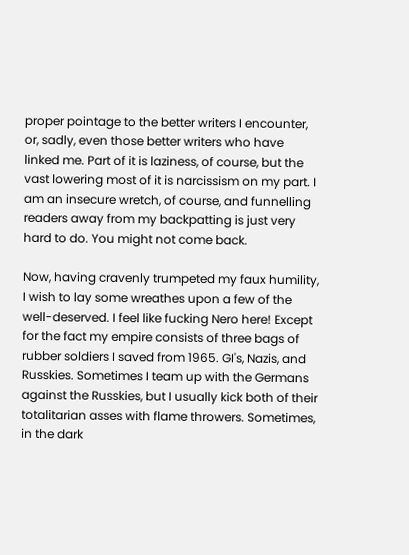proper pointage to the better writers I encounter, or, sadly, even those better writers who have linked me. Part of it is laziness, of course, but the vast lowering most of it is narcissism on my part. I am an insecure wretch, of course, and funnelling readers away from my backpatting is just very hard to do. You might not come back.

Now, having cravenly trumpeted my faux humility, I wish to lay some wreathes upon a few of the well-deserved. I feel like fucking Nero here! Except for the fact my empire consists of three bags of rubber soldiers I saved from 1965. GI's, Nazis, and Russkies. Sometimes I team up with the Germans against the Russkies, but I usually kick both of their totalitarian asses with flame throwers. Sometimes, in the dark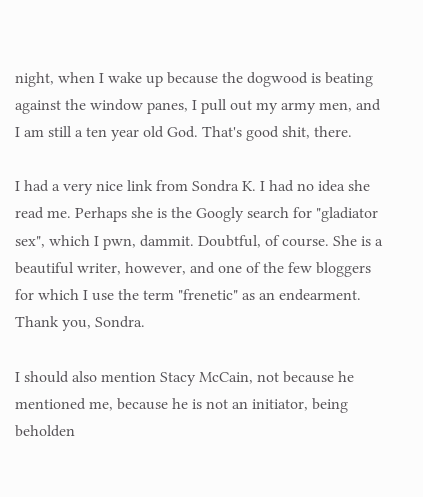night, when I wake up because the dogwood is beating against the window panes, I pull out my army men, and I am still a ten year old God. That's good shit, there.

I had a very nice link from Sondra K. I had no idea she read me. Perhaps she is the Googly search for "gladiator sex", which I pwn, dammit. Doubtful, of course. She is a beautiful writer, however, and one of the few bloggers for which I use the term "frenetic" as an endearment. Thank you, Sondra.

I should also mention Stacy McCain, not because he mentioned me, because he is not an initiator, being beholden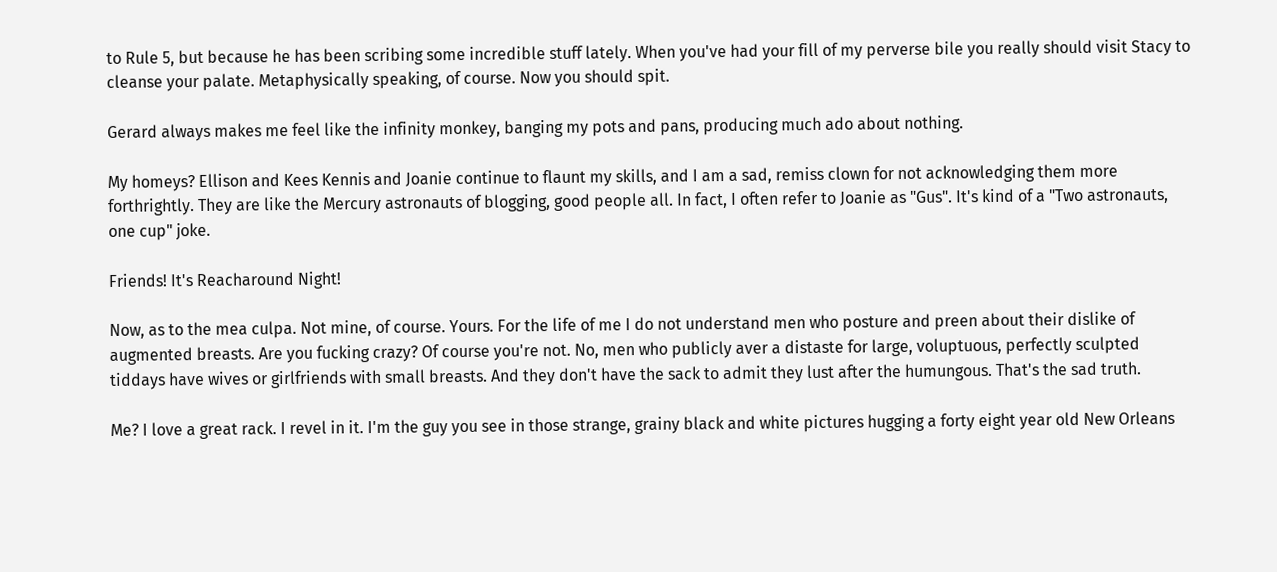to Rule 5, but because he has been scribing some incredible stuff lately. When you've had your fill of my perverse bile you really should visit Stacy to cleanse your palate. Metaphysically speaking, of course. Now you should spit.

Gerard always makes me feel like the infinity monkey, banging my pots and pans, producing much ado about nothing.

My homeys? Ellison and Kees Kennis and Joanie continue to flaunt my skills, and I am a sad, remiss clown for not acknowledging them more forthrightly. They are like the Mercury astronauts of blogging, good people all. In fact, I often refer to Joanie as "Gus". It's kind of a "Two astronauts, one cup" joke.

Friends! It's Reacharound Night!

Now, as to the mea culpa. Not mine, of course. Yours. For the life of me I do not understand men who posture and preen about their dislike of augmented breasts. Are you fucking crazy? Of course you're not. No, men who publicly aver a distaste for large, voluptuous, perfectly sculpted tiddays have wives or girlfriends with small breasts. And they don't have the sack to admit they lust after the humungous. That's the sad truth.

Me? I love a great rack. I revel in it. I'm the guy you see in those strange, grainy black and white pictures hugging a forty eight year old New Orleans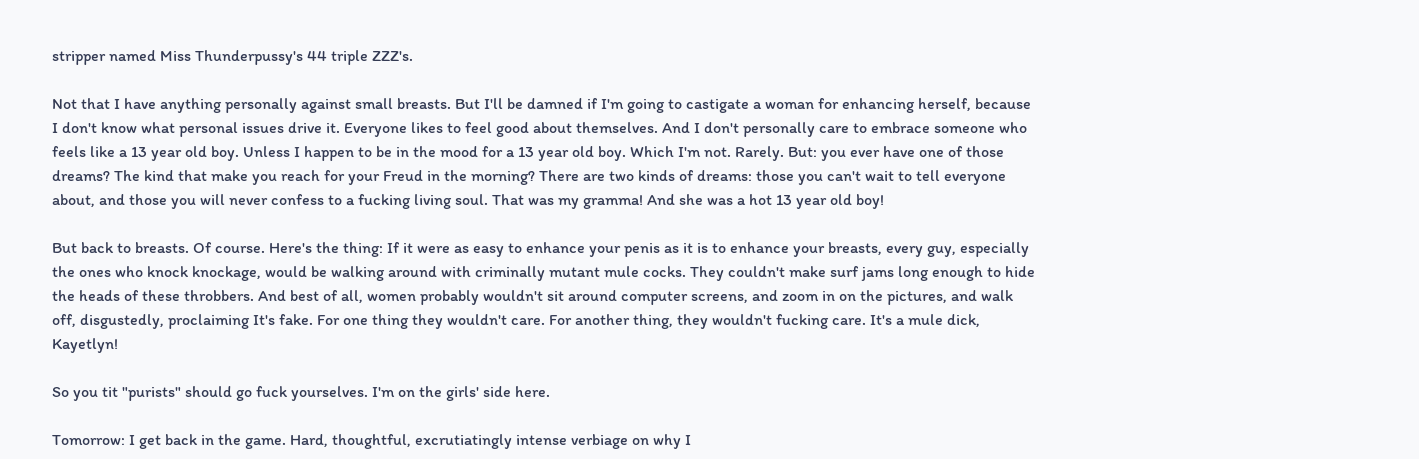stripper named Miss Thunderpussy's 44 triple ZZZ's.

Not that I have anything personally against small breasts. But I'll be damned if I'm going to castigate a woman for enhancing herself, because I don't know what personal issues drive it. Everyone likes to feel good about themselves. And I don't personally care to embrace someone who feels like a 13 year old boy. Unless I happen to be in the mood for a 13 year old boy. Which I'm not. Rarely. But: you ever have one of those dreams? The kind that make you reach for your Freud in the morning? There are two kinds of dreams: those you can't wait to tell everyone about, and those you will never confess to a fucking living soul. That was my gramma! And she was a hot 13 year old boy!

But back to breasts. Of course. Here's the thing: If it were as easy to enhance your penis as it is to enhance your breasts, every guy, especially the ones who knock knockage, would be walking around with criminally mutant mule cocks. They couldn't make surf jams long enough to hide the heads of these throbbers. And best of all, women probably wouldn't sit around computer screens, and zoom in on the pictures, and walk off, disgustedly, proclaiming It's fake. For one thing they wouldn't care. For another thing, they wouldn't fucking care. It's a mule dick, Kayetlyn!

So you tit "purists" should go fuck yourselves. I'm on the girls' side here.

Tomorrow: I get back in the game. Hard, thoughtful, excrutiatingly intense verbiage on why I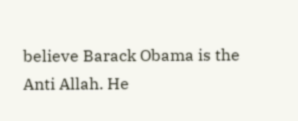believe Barack Obama is the Anti Allah. He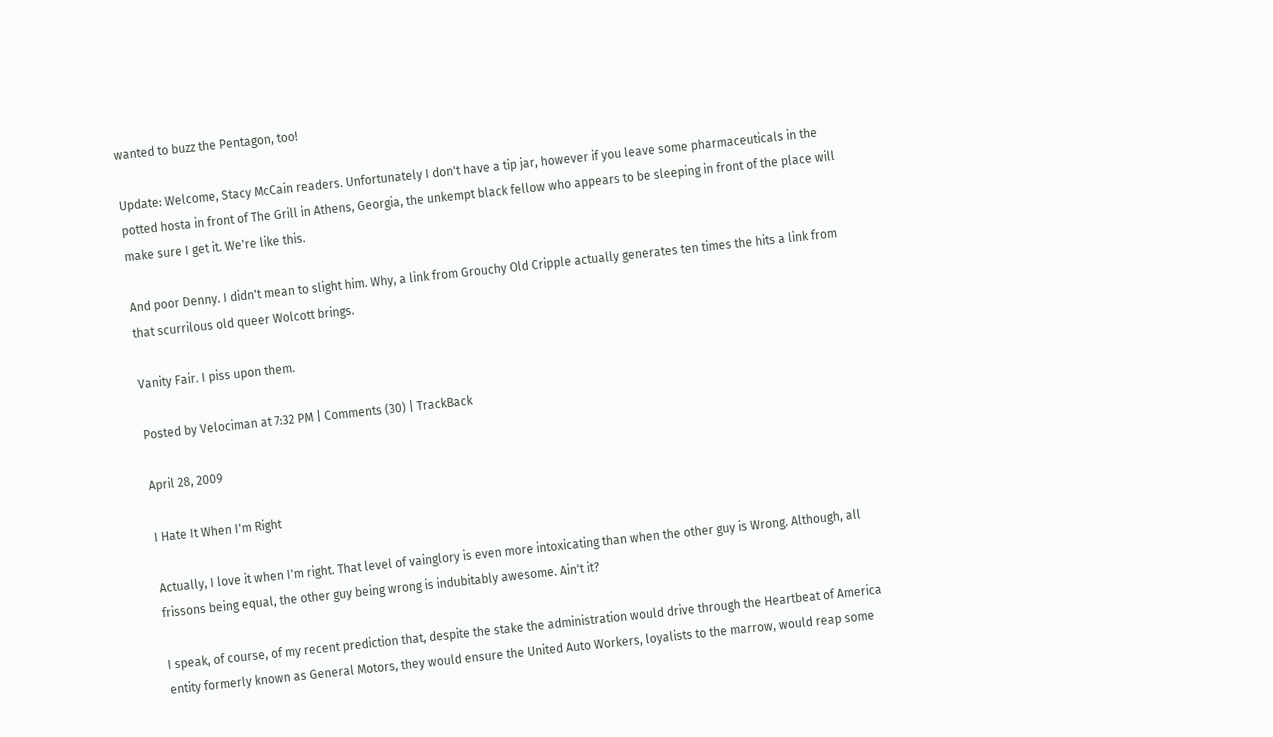wanted to buzz the Pentagon, too!

Update: Welcome, Stacy McCain readers. Unfortunately I don't have a tip jar, however if you leave some pharmaceuticals in the potted hosta in front of The Grill in Athens, Georgia, the unkempt black fellow who appears to be sleeping in front of the place will make sure I get it. We're like this.

And poor Denny. I didn't mean to slight him. Why, a link from Grouchy Old Cripple actually generates ten times the hits a link from that scurrilous old queer Wolcott brings.

Vanity Fair. I piss upon them.

Posted by Velociman at 7:32 PM | Comments (30) | TrackBack

April 28, 2009

I Hate It When I'm Right

Actually, I love it when I'm right. That level of vainglory is even more intoxicating than when the other guy is Wrong. Although, all frissons being equal, the other guy being wrong is indubitably awesome. Ain't it?

I speak, of course, of my recent prediction that, despite the stake the administration would drive through the Heartbeat of America entity formerly known as General Motors, they would ensure the United Auto Workers, loyalists to the marrow, would reap some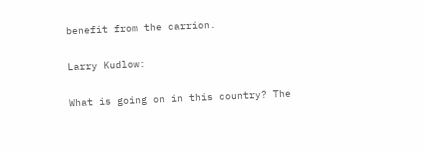benefit from the carrion.

Larry Kudlow:

What is going on in this country? The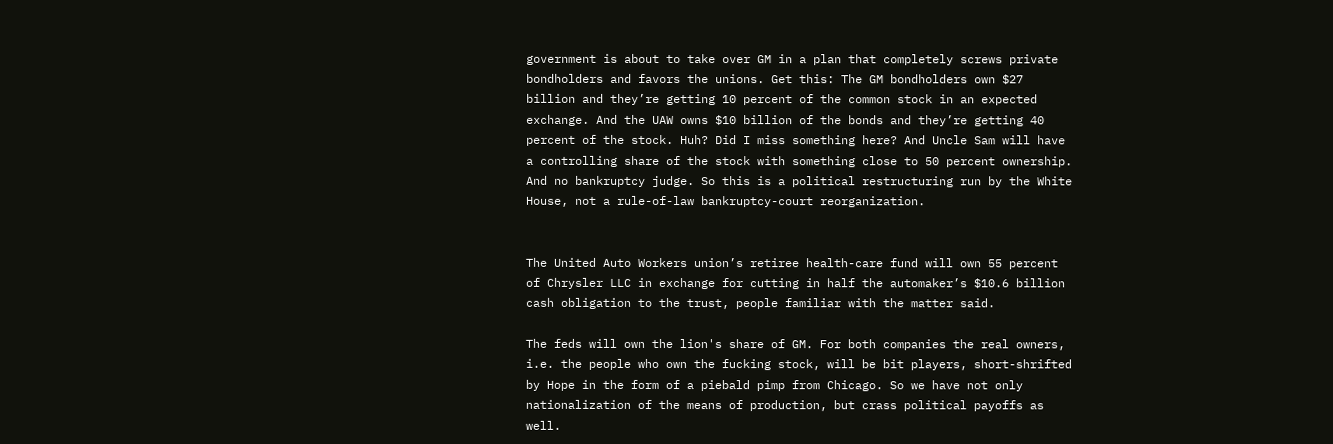government is about to take over GM in a plan that completely screws private bondholders and favors the unions. Get this: The GM bondholders own $27 billion and they’re getting 10 percent of the common stock in an expected exchange. And the UAW owns $10 billion of the bonds and they’re getting 40 percent of the stock. Huh? Did I miss something here? And Uncle Sam will have a controlling share of the stock with something close to 50 percent ownership. And no bankruptcy judge. So this is a political restructuring run by the White House, not a rule-of-law bankruptcy-court reorganization.


The United Auto Workers union’s retiree health-care fund will own 55 percent of Chrysler LLC in exchange for cutting in half the automaker’s $10.6 billion cash obligation to the trust, people familiar with the matter said.

The feds will own the lion's share of GM. For both companies the real owners, i.e. the people who own the fucking stock, will be bit players, short-shrifted by Hope in the form of a piebald pimp from Chicago. So we have not only nationalization of the means of production, but crass political payoffs as well.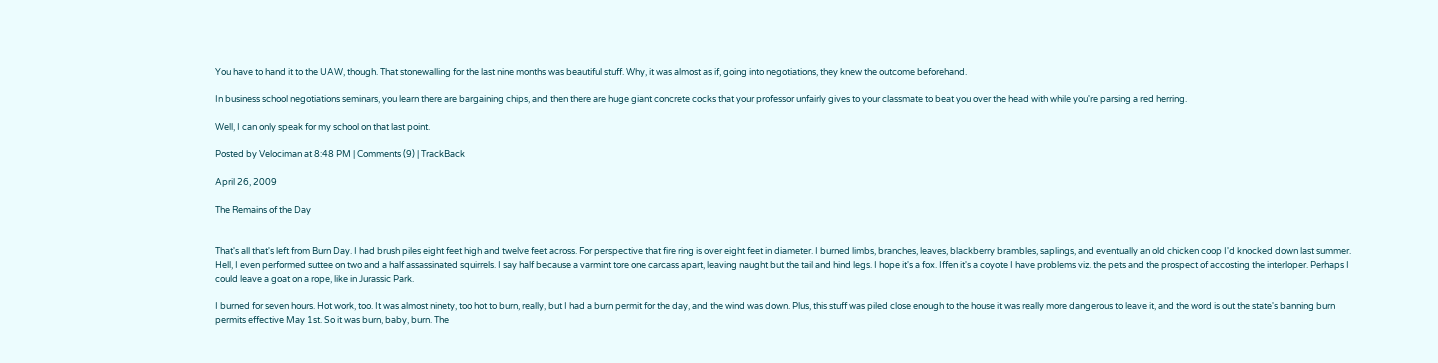You have to hand it to the UAW, though. That stonewalling for the last nine months was beautiful stuff. Why, it was almost as if, going into negotiations, they knew the outcome beforehand.

In business school negotiations seminars, you learn there are bargaining chips, and then there are huge giant concrete cocks that your professor unfairly gives to your classmate to beat you over the head with while you're parsing a red herring.

Well, I can only speak for my school on that last point.

Posted by Velociman at 8:48 PM | Comments (9) | TrackBack

April 26, 2009

The Remains of the Day


That's all that's left from Burn Day. I had brush piles eight feet high and twelve feet across. For perspective that fire ring is over eight feet in diameter. I burned limbs, branches, leaves, blackberry brambles, saplings, and eventually an old chicken coop I'd knocked down last summer. Hell, I even performed suttee on two and a half assassinated squirrels. I say half because a varmint tore one carcass apart, leaving naught but the tail and hind legs. I hope it's a fox. Iffen it's a coyote I have problems viz. the pets and the prospect of accosting the interloper. Perhaps I could leave a goat on a rope, like in Jurassic Park.

I burned for seven hours. Hot work, too. It was almost ninety, too hot to burn, really, but I had a burn permit for the day, and the wind was down. Plus, this stuff was piled close enough to the house it was really more dangerous to leave it, and the word is out the state's banning burn permits effective May 1st. So it was burn, baby, burn. The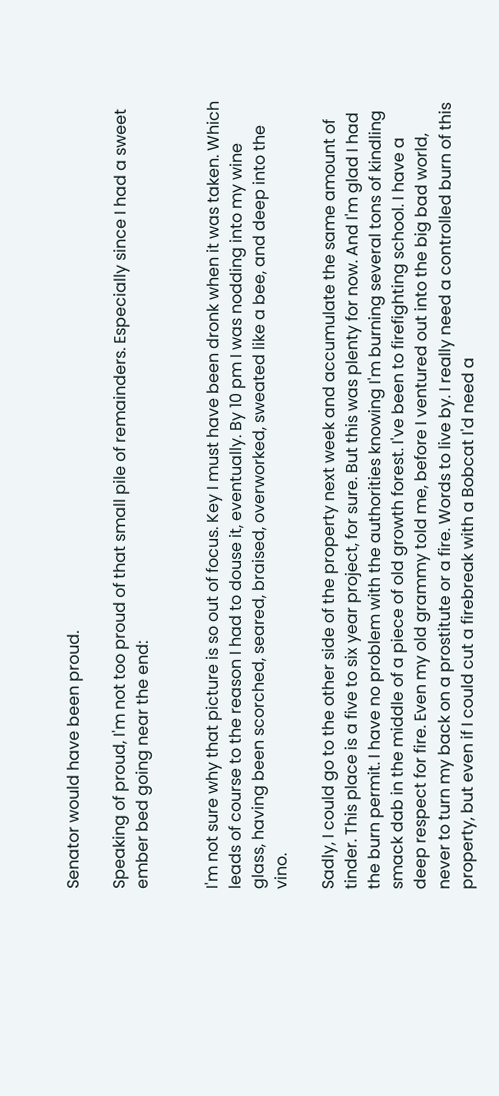Senator would have been proud.

Speaking of proud, I'm not too proud of that small pile of remainders. Especially since I had a sweet ember bed going near the end:


I'm not sure why that picture is so out of focus. Key I must have been dronk when it was taken. Which leads of course to the reason I had to douse it, eventually. By 10 pm I was nodding into my wine glass, having been scorched, seared, braised, overworked, sweated like a bee, and deep into the vino.

Sadly, I could go to the other side of the property next week and accumulate the same amount of tinder. This place is a five to six year project, for sure. But this was plenty for now. And I'm glad I had the burn permit. I have no problem with the authorities knowing I'm burning several tons of kindling smack dab in the middle of a piece of old growth forest. I've been to firefighting school. I have a deep respect for fire. Even my old grammy told me, before I ventured out into the big bad world, never to turn my back on a prostitute or a fire. Words to live by. I really need a controlled burn of this property, but even if I could cut a firebreak with a Bobcat I'd need a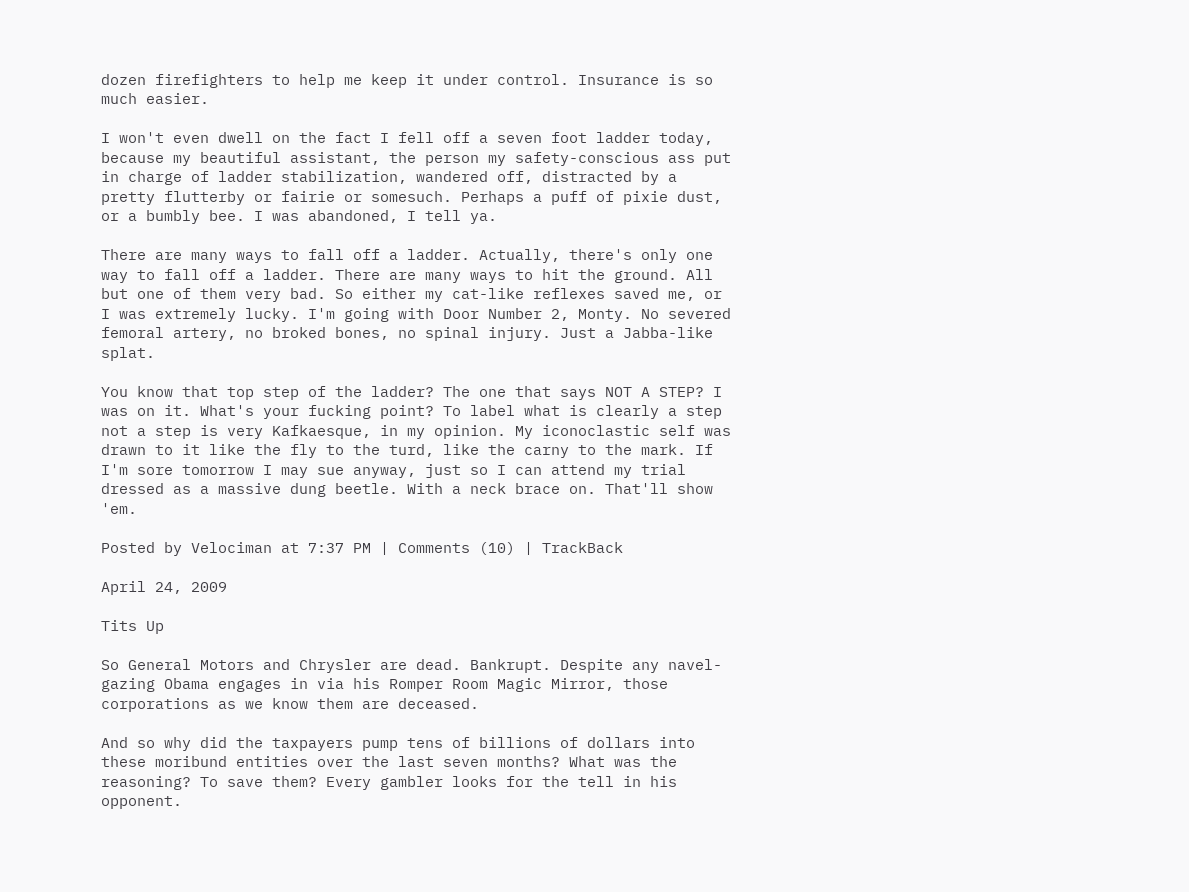dozen firefighters to help me keep it under control. Insurance is so much easier.

I won't even dwell on the fact I fell off a seven foot ladder today, because my beautiful assistant, the person my safety-conscious ass put in charge of ladder stabilization, wandered off, distracted by a pretty flutterby or fairie or somesuch. Perhaps a puff of pixie dust, or a bumbly bee. I was abandoned, I tell ya.

There are many ways to fall off a ladder. Actually, there's only one way to fall off a ladder. There are many ways to hit the ground. All but one of them very bad. So either my cat-like reflexes saved me, or I was extremely lucky. I'm going with Door Number 2, Monty. No severed femoral artery, no broked bones, no spinal injury. Just a Jabba-like splat.

You know that top step of the ladder? The one that says NOT A STEP? I was on it. What's your fucking point? To label what is clearly a step not a step is very Kafkaesque, in my opinion. My iconoclastic self was drawn to it like the fly to the turd, like the carny to the mark. If I'm sore tomorrow I may sue anyway, just so I can attend my trial dressed as a massive dung beetle. With a neck brace on. That'll show 'em.

Posted by Velociman at 7:37 PM | Comments (10) | TrackBack

April 24, 2009

Tits Up

So General Motors and Chrysler are dead. Bankrupt. Despite any navel-gazing Obama engages in via his Romper Room Magic Mirror, those corporations as we know them are deceased.

And so why did the taxpayers pump tens of billions of dollars into these moribund entities over the last seven months? What was the reasoning? To save them? Every gambler looks for the tell in his opponent.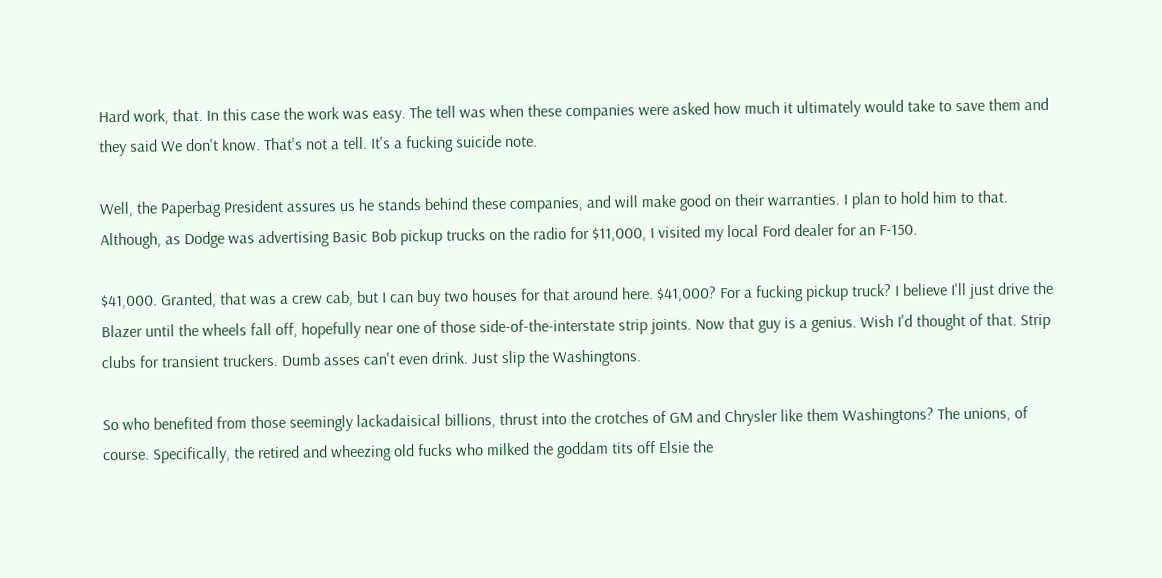Hard work, that. In this case the work was easy. The tell was when these companies were asked how much it ultimately would take to save them and they said We don't know. That's not a tell. It's a fucking suicide note.

Well, the Paperbag President assures us he stands behind these companies, and will make good on their warranties. I plan to hold him to that. Although, as Dodge was advertising Basic Bob pickup trucks on the radio for $11,000, I visited my local Ford dealer for an F-150.

$41,000. Granted, that was a crew cab, but I can buy two houses for that around here. $41,000? For a fucking pickup truck? I believe I'll just drive the Blazer until the wheels fall off, hopefully near one of those side-of-the-interstate strip joints. Now that guy is a genius. Wish I'd thought of that. Strip clubs for transient truckers. Dumb asses can't even drink. Just slip the Washingtons.

So who benefited from those seemingly lackadaisical billions, thrust into the crotches of GM and Chrysler like them Washingtons? The unions, of course. Specifically, the retired and wheezing old fucks who milked the goddam tits off Elsie the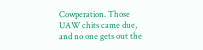Cowperation. Those UAW chits came due, and no one gets out the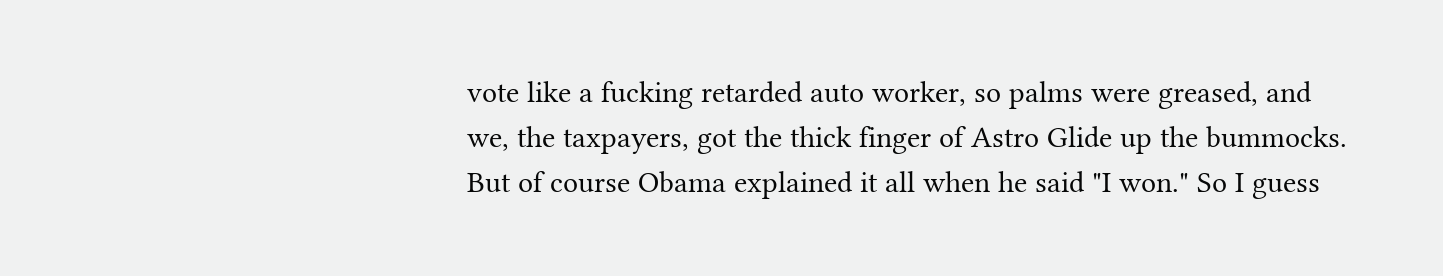vote like a fucking retarded auto worker, so palms were greased, and we, the taxpayers, got the thick finger of Astro Glide up the bummocks. But of course Obama explained it all when he said "I won." So I guess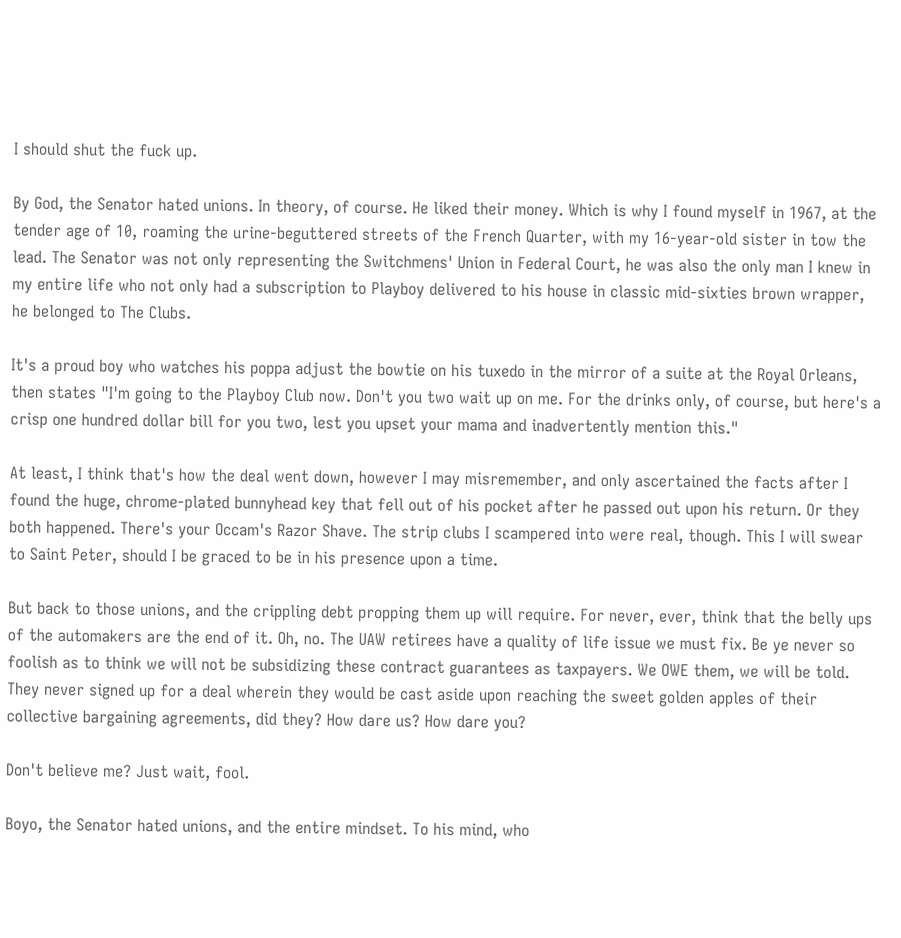I should shut the fuck up.

By God, the Senator hated unions. In theory, of course. He liked their money. Which is why I found myself in 1967, at the tender age of 10, roaming the urine-beguttered streets of the French Quarter, with my 16-year-old sister in tow the lead. The Senator was not only representing the Switchmens' Union in Federal Court, he was also the only man I knew in my entire life who not only had a subscription to Playboy delivered to his house in classic mid-sixties brown wrapper, he belonged to The Clubs.

It's a proud boy who watches his poppa adjust the bowtie on his tuxedo in the mirror of a suite at the Royal Orleans, then states "I'm going to the Playboy Club now. Don't you two wait up on me. For the drinks only, of course, but here's a crisp one hundred dollar bill for you two, lest you upset your mama and inadvertently mention this."

At least, I think that's how the deal went down, however I may misremember, and only ascertained the facts after I found the huge, chrome-plated bunnyhead key that fell out of his pocket after he passed out upon his return. Or they both happened. There's your Occam's Razor Shave. The strip clubs I scampered into were real, though. This I will swear to Saint Peter, should I be graced to be in his presence upon a time.

But back to those unions, and the crippling debt propping them up will require. For never, ever, think that the belly ups of the automakers are the end of it. Oh, no. The UAW retirees have a quality of life issue we must fix. Be ye never so foolish as to think we will not be subsidizing these contract guarantees as taxpayers. We OWE them, we will be told. They never signed up for a deal wherein they would be cast aside upon reaching the sweet golden apples of their collective bargaining agreements, did they? How dare us? How dare you?

Don't believe me? Just wait, fool.

Boyo, the Senator hated unions, and the entire mindset. To his mind, who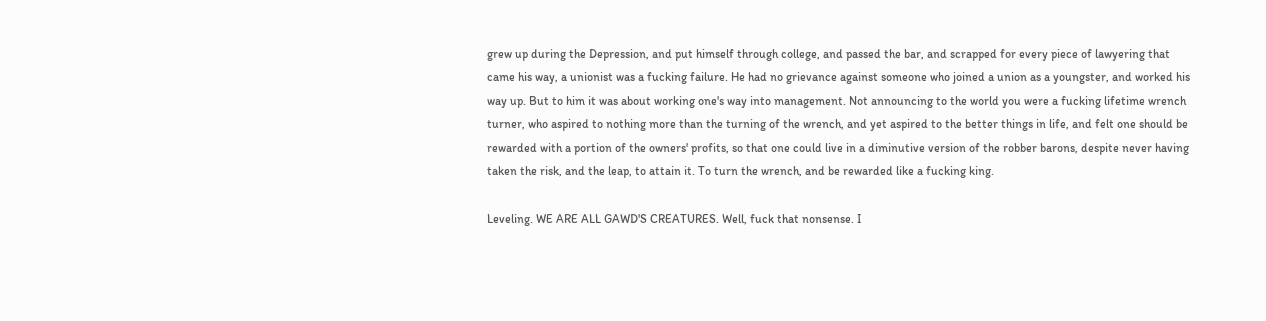grew up during the Depression, and put himself through college, and passed the bar, and scrapped for every piece of lawyering that came his way, a unionist was a fucking failure. He had no grievance against someone who joined a union as a youngster, and worked his way up. But to him it was about working one's way into management. Not announcing to the world you were a fucking lifetime wrench turner, who aspired to nothing more than the turning of the wrench, and yet aspired to the better things in life, and felt one should be rewarded with a portion of the owners' profits, so that one could live in a diminutive version of the robber barons, despite never having taken the risk, and the leap, to attain it. To turn the wrench, and be rewarded like a fucking king.

Leveling. WE ARE ALL GAWD'S CREATURES. Well, fuck that nonsense. I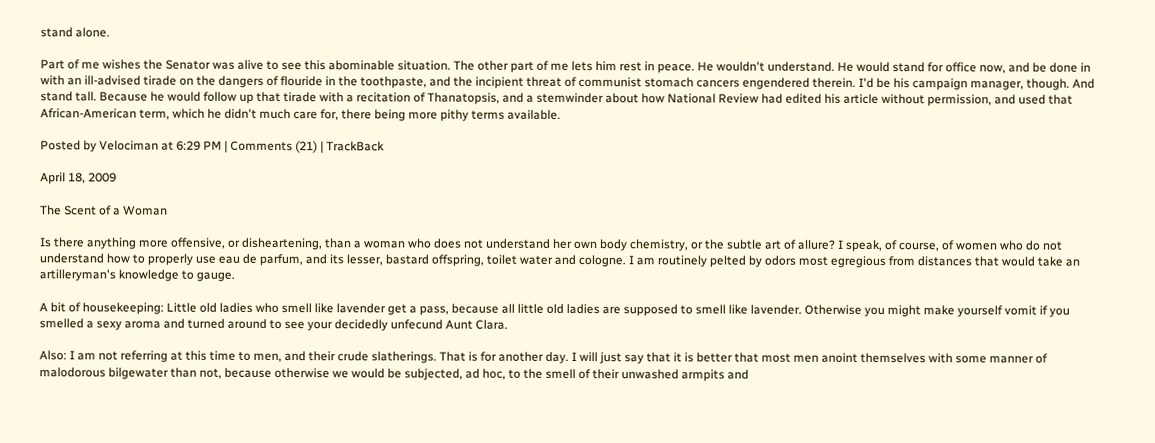stand alone.

Part of me wishes the Senator was alive to see this abominable situation. The other part of me lets him rest in peace. He wouldn't understand. He would stand for office now, and be done in with an ill-advised tirade on the dangers of flouride in the toothpaste, and the incipient threat of communist stomach cancers engendered therein. I'd be his campaign manager, though. And stand tall. Because he would follow up that tirade with a recitation of Thanatopsis, and a stemwinder about how National Review had edited his article without permission, and used that African-American term, which he didn't much care for, there being more pithy terms available.

Posted by Velociman at 6:29 PM | Comments (21) | TrackBack

April 18, 2009

The Scent of a Woman

Is there anything more offensive, or disheartening, than a woman who does not understand her own body chemistry, or the subtle art of allure? I speak, of course, of women who do not understand how to properly use eau de parfum, and its lesser, bastard offspring, toilet water and cologne. I am routinely pelted by odors most egregious from distances that would take an artilleryman's knowledge to gauge.

A bit of housekeeping: Little old ladies who smell like lavender get a pass, because all little old ladies are supposed to smell like lavender. Otherwise you might make yourself vomit if you smelled a sexy aroma and turned around to see your decidedly unfecund Aunt Clara.

Also: I am not referring at this time to men, and their crude slatherings. That is for another day. I will just say that it is better that most men anoint themselves with some manner of malodorous bilgewater than not, because otherwise we would be subjected, ad hoc, to the smell of their unwashed armpits and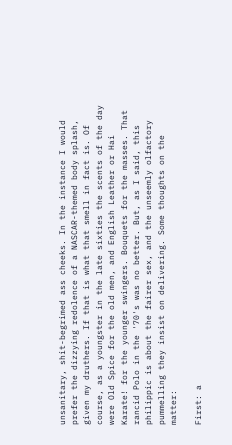unsanitary, shit-begrimed ass cheeks. In the instance I would prefer the dizzying redolence of a NASCAR-themed body splash, given my druthers. If that is what that smell in fact is. Of course, as a youngster in the late sixties the scents of the day were Old Spice for the old men, and English Leather or Hai Karate! for the younger swingers. Bouquets for the masses. That rancid Polo in the '70's was no better. But, as I said, this philippic is about the fairer sex, and the unseemly olfactory pummelling they insist on delivering. Some thoughts on the matter:

First: a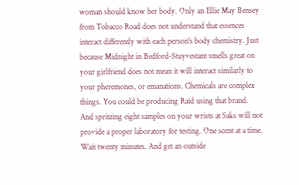woman should know her body. Only an Ellie May Bensey from Tobacco Road does not understand that essences interact differently with each person's body chemistry. Just because Midnight in Bedford-Stuyvestant smells great on your girlfriend does not mean it will interact similarly to your pheremones, or emanations. Chemicals are complex things. You could be producing Raid using that brand. And spritzing eight samples on your wrists at Saks will not provide a proper laboratory for testing. One scent at a time. Wait twenty minutes. And get an outside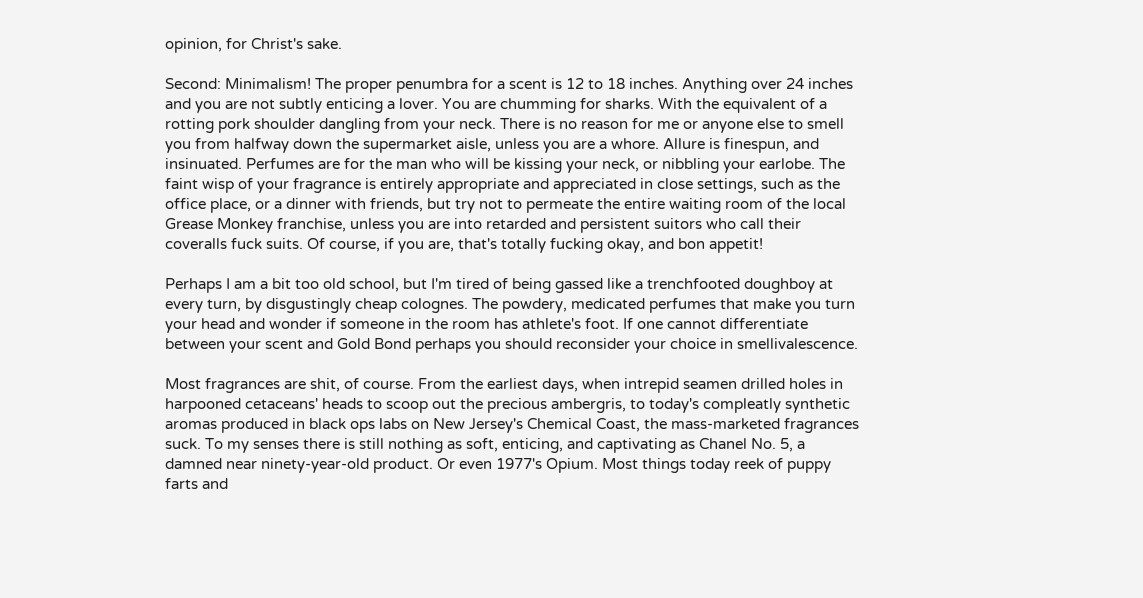opinion, for Christ's sake.

Second: Minimalism! The proper penumbra for a scent is 12 to 18 inches. Anything over 24 inches and you are not subtly enticing a lover. You are chumming for sharks. With the equivalent of a rotting pork shoulder dangling from your neck. There is no reason for me or anyone else to smell you from halfway down the supermarket aisle, unless you are a whore. Allure is finespun, and insinuated. Perfumes are for the man who will be kissing your neck, or nibbling your earlobe. The faint wisp of your fragrance is entirely appropriate and appreciated in close settings, such as the office place, or a dinner with friends, but try not to permeate the entire waiting room of the local Grease Monkey franchise, unless you are into retarded and persistent suitors who call their coveralls fuck suits. Of course, if you are, that's totally fucking okay, and bon appetit!

Perhaps I am a bit too old school, but I'm tired of being gassed like a trenchfooted doughboy at every turn, by disgustingly cheap colognes. The powdery, medicated perfumes that make you turn your head and wonder if someone in the room has athlete's foot. If one cannot differentiate between your scent and Gold Bond perhaps you should reconsider your choice in smellivalescence.

Most fragrances are shit, of course. From the earliest days, when intrepid seamen drilled holes in harpooned cetaceans' heads to scoop out the precious ambergris, to today's compleatly synthetic aromas produced in black ops labs on New Jersey's Chemical Coast, the mass-marketed fragrances suck. To my senses there is still nothing as soft, enticing, and captivating as Chanel No. 5, a damned near ninety-year-old product. Or even 1977's Opium. Most things today reek of puppy farts and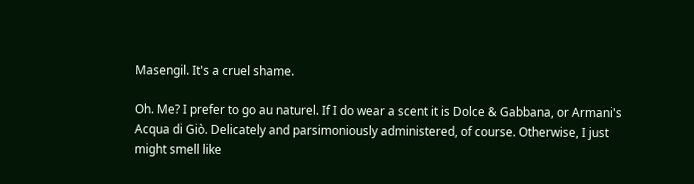Masengil. It's a cruel shame.

Oh. Me? I prefer to go au naturel. If I do wear a scent it is Dolce & Gabbana, or Armani's Acqua di Giò. Delicately and parsimoniously administered, of course. Otherwise, I just might smell like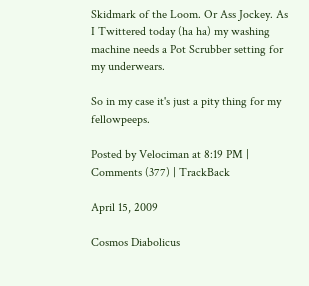Skidmark of the Loom. Or Ass Jockey. As I Twittered today (ha ha) my washing machine needs a Pot Scrubber setting for my underwears.

So in my case it's just a pity thing for my fellowpeeps.

Posted by Velociman at 8:19 PM | Comments (377) | TrackBack

April 15, 2009

Cosmos Diabolicus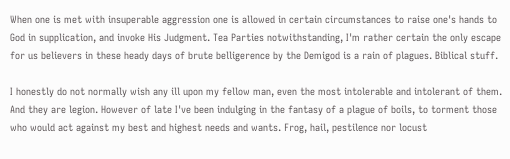When one is met with insuperable aggression one is allowed in certain circumstances to raise one's hands to God in supplication, and invoke His Judgment. Tea Parties notwithstanding, I'm rather certain the only escape for us believers in these heady days of brute belligerence by the Demigod is a rain of plagues. Biblical stuff.

I honestly do not normally wish any ill upon my fellow man, even the most intolerable and intolerant of them. And they are legion. However of late I've been indulging in the fantasy of a plague of boils, to torment those who would act against my best and highest needs and wants. Frog, hail, pestilence nor locust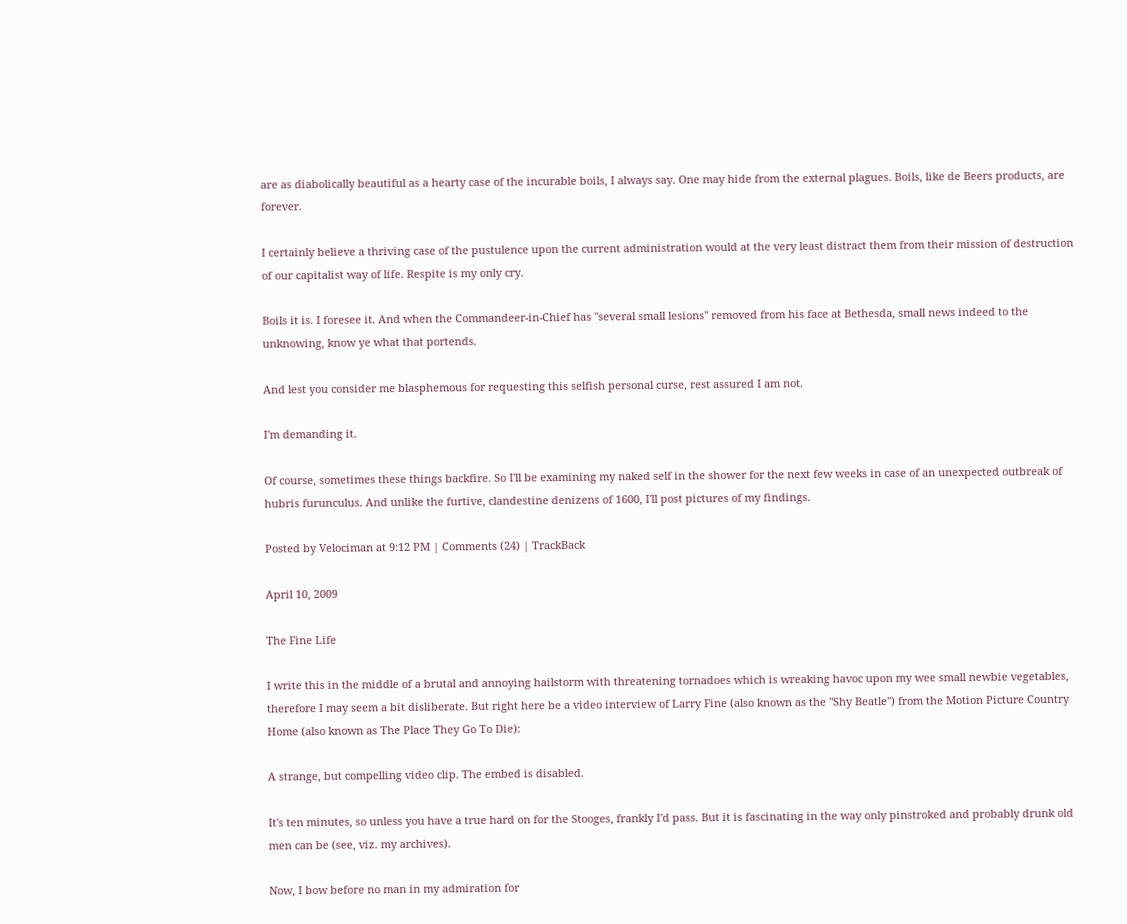are as diabolically beautiful as a hearty case of the incurable boils, I always say. One may hide from the external plagues. Boils, like de Beers products, are forever.

I certainly believe a thriving case of the pustulence upon the current administration would at the very least distract them from their mission of destruction of our capitalist way of life. Respite is my only cry.

Boils it is. I foresee it. And when the Commandeer-in-Chief has "several small lesions" removed from his face at Bethesda, small news indeed to the unknowing, know ye what that portends.

And lest you consider me blasphemous for requesting this selfish personal curse, rest assured I am not.

I'm demanding it.

Of course, sometimes these things backfire. So I'll be examining my naked self in the shower for the next few weeks in case of an unexpected outbreak of hubris furunculus. And unlike the furtive, clandestine denizens of 1600, I'll post pictures of my findings.

Posted by Velociman at 9:12 PM | Comments (24) | TrackBack

April 10, 2009

The Fine Life

I write this in the middle of a brutal and annoying hailstorm with threatening tornadoes which is wreaking havoc upon my wee small newbie vegetables, therefore I may seem a bit disliberate. But right here be a video interview of Larry Fine (also known as the "Shy Beatle") from the Motion Picture Country Home (also known as The Place They Go To Die):

A strange, but compelling video clip. The embed is disabled.

It's ten minutes, so unless you have a true hard on for the Stooges, frankly I'd pass. But it is fascinating in the way only pinstroked and probably drunk old men can be (see, viz. my archives).

Now, I bow before no man in my admiration for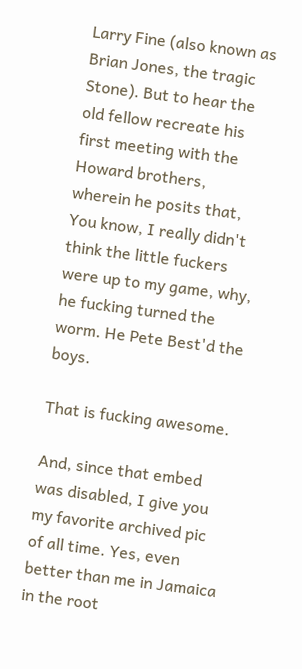Larry Fine (also known as Brian Jones, the tragic Stone). But to hear the old fellow recreate his first meeting with the Howard brothers, wherein he posits that, You know, I really didn't think the little fuckers were up to my game, why, he fucking turned the worm. He Pete Best'd the boys.

That is fucking awesome.

And, since that embed was disabled, I give you my favorite archived pic of all time. Yes, even better than me in Jamaica in the root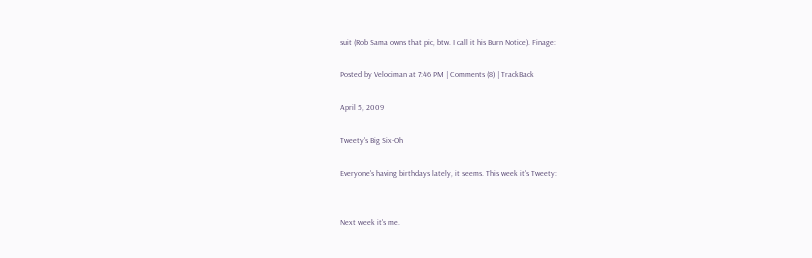suit (Rob Sama owns that pic, btw. I call it his Burn Notice). Finage:

Posted by Velociman at 7:46 PM | Comments (8) | TrackBack

April 5, 2009

Tweety's Big Six-Oh

Everyone's having birthdays lately, it seems. This week it's Tweety:


Next week it's me.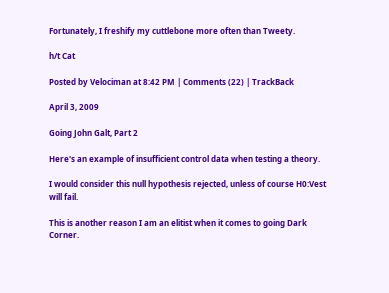Fortunately, I freshify my cuttlebone more often than Tweety.

h/t Cat

Posted by Velociman at 8:42 PM | Comments (22) | TrackBack

April 3, 2009

Going John Galt, Part 2

Here's an example of insufficient control data when testing a theory.

I would consider this null hypothesis rejected, unless of course H0:Vest will fail.

This is another reason I am an elitist when it comes to going Dark Corner.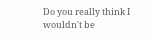Do you really think I wouldn't be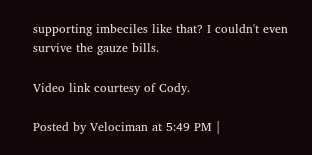supporting imbeciles like that? I couldn't even survive the gauze bills.

Video link courtesy of Cody.

Posted by Velociman at 5:49 PM |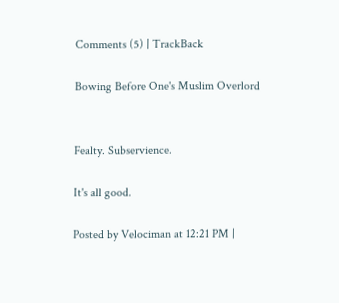Comments (5) | TrackBack

Bowing Before One's Muslim Overlord


Fealty. Subservience.

It's all good.

Posted by Velociman at 12:21 PM |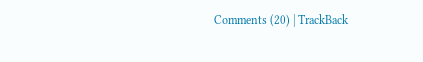Comments (20) | TrackBack